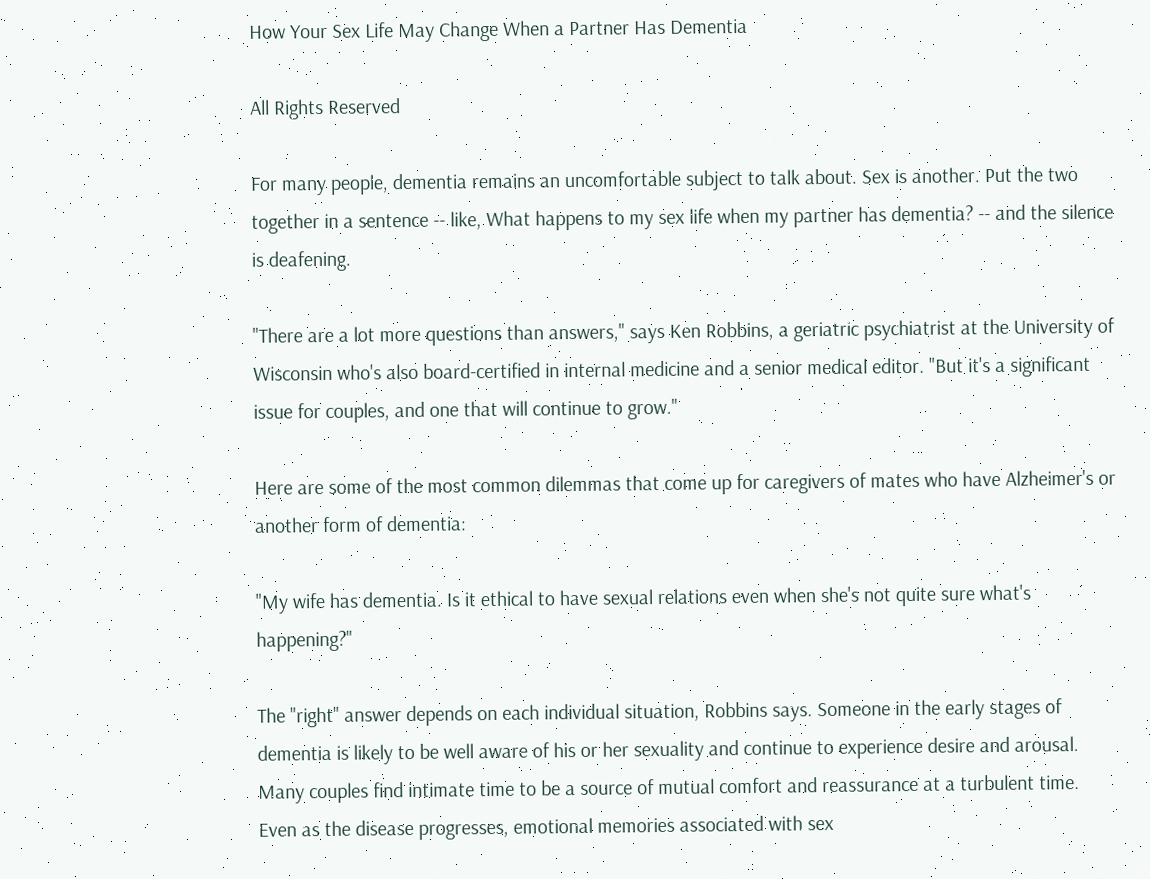How Your Sex Life May Change When a Partner Has Dementia

All Rights Reserved

For many people, dementia remains an uncomfortable subject to talk about. Sex is another. Put the two together in a sentence -- like, What happens to my sex life when my partner has dementia? -- and the silence is deafening.

"There are a lot more questions than answers," says Ken Robbins, a geriatric psychiatrist at the University of Wisconsin who's also board-certified in internal medicine and a senior medical editor. "But it's a significant issue for couples, and one that will continue to grow."

Here are some of the most common dilemmas that come up for caregivers of mates who have Alzheimer's or another form of dementia:

"My wife has dementia. Is it ethical to have sexual relations even when she's not quite sure what's happening?"

The "right" answer depends on each individual situation, Robbins says. Someone in the early stages of dementia is likely to be well aware of his or her sexuality and continue to experience desire and arousal. Many couples find intimate time to be a source of mutual comfort and reassurance at a turbulent time. Even as the disease progresses, emotional memories associated with sex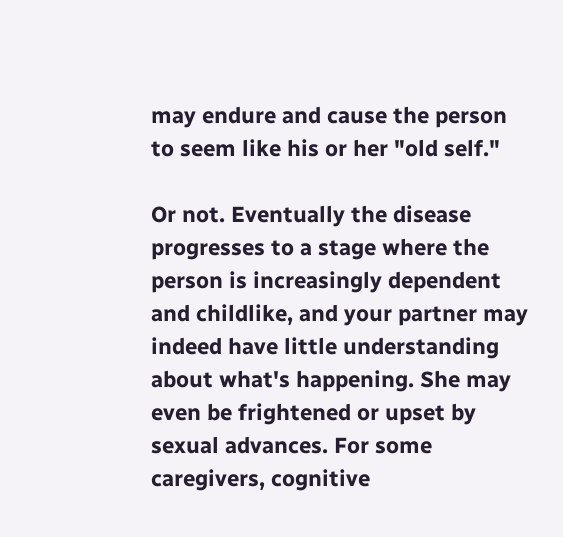may endure and cause the person to seem like his or her "old self."

Or not. Eventually the disease progresses to a stage where the person is increasingly dependent and childlike, and your partner may indeed have little understanding about what's happening. She may even be frightened or upset by sexual advances. For some caregivers, cognitive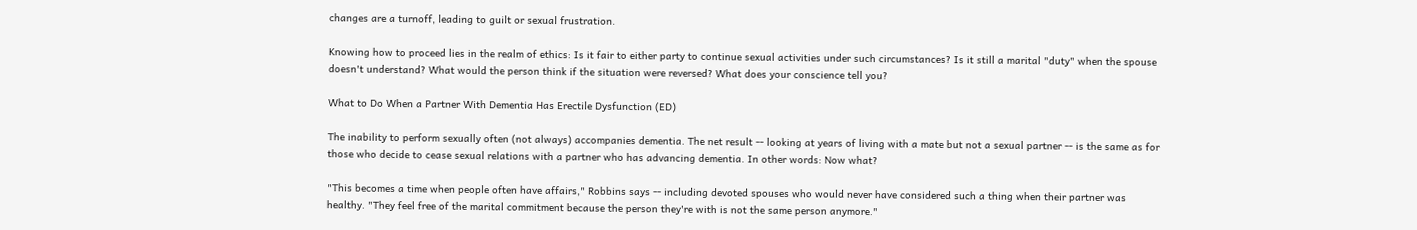changes are a turnoff, leading to guilt or sexual frustration.

Knowing how to proceed lies in the realm of ethics: Is it fair to either party to continue sexual activities under such circumstances? Is it still a marital "duty" when the spouse doesn't understand? What would the person think if the situation were reversed? What does your conscience tell you?

What to Do When a Partner With Dementia Has Erectile Dysfunction (ED)

The inability to perform sexually often (not always) accompanies dementia. The net result -- looking at years of living with a mate but not a sexual partner -- is the same as for those who decide to cease sexual relations with a partner who has advancing dementia. In other words: Now what?

"This becomes a time when people often have affairs," Robbins says -- including devoted spouses who would never have considered such a thing when their partner was healthy. "They feel free of the marital commitment because the person they're with is not the same person anymore."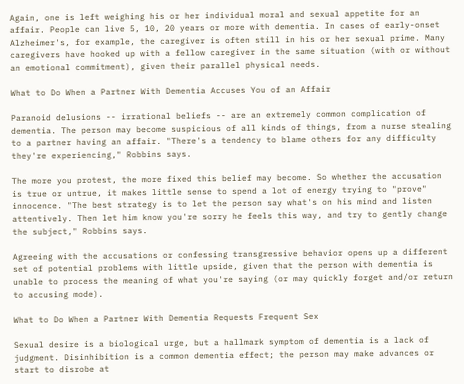Again, one is left weighing his or her individual moral and sexual appetite for an affair. People can live 5, 10, 20 years or more with dementia. In cases of early-onset Alzheimer's, for example, the caregiver is often still in his or her sexual prime. Many caregivers have hooked up with a fellow caregiver in the same situation (with or without an emotional commitment), given their parallel physical needs.

What to Do When a Partner With Dementia Accuses You of an Affair

Paranoid delusions -- irrational beliefs -- are an extremely common complication of dementia. The person may become suspicious of all kinds of things, from a nurse stealing to a partner having an affair. "There's a tendency to blame others for any difficulty they're experiencing," Robbins says.

The more you protest, the more fixed this belief may become. So whether the accusation is true or untrue, it makes little sense to spend a lot of energy trying to "prove" innocence. "The best strategy is to let the person say what's on his mind and listen attentively. Then let him know you're sorry he feels this way, and try to gently change the subject," Robbins says.

Agreeing with the accusations or confessing transgressive behavior opens up a different set of potential problems with little upside, given that the person with dementia is unable to process the meaning of what you're saying (or may quickly forget and/or return to accusing mode).

What to Do When a Partner With Dementia Requests Frequent Sex

Sexual desire is a biological urge, but a hallmark symptom of dementia is a lack of judgment. Disinhibition is a common dementia effect; the person may make advances or start to disrobe at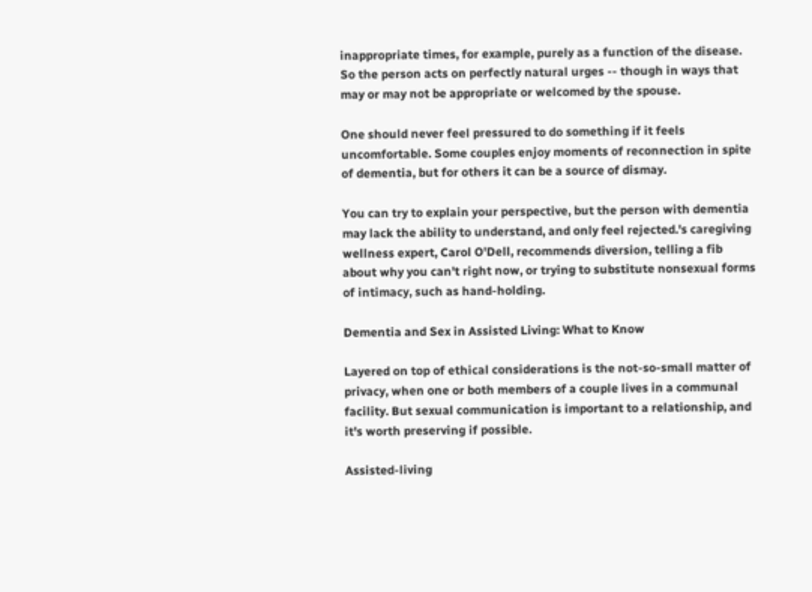inappropriate times, for example, purely as a function of the disease. So the person acts on perfectly natural urges -- though in ways that may or may not be appropriate or welcomed by the spouse.

One should never feel pressured to do something if it feels uncomfortable. Some couples enjoy moments of reconnection in spite of dementia, but for others it can be a source of dismay.

You can try to explain your perspective, but the person with dementia may lack the ability to understand, and only feel rejected.'s caregiving wellness expert, Carol O'Dell, recommends diversion, telling a fib about why you can't right now, or trying to substitute nonsexual forms of intimacy, such as hand-holding.

Dementia and Sex in Assisted Living: What to Know

Layered on top of ethical considerations is the not-so-small matter of privacy, when one or both members of a couple lives in a communal facility. But sexual communication is important to a relationship, and it's worth preserving if possible.

Assisted-living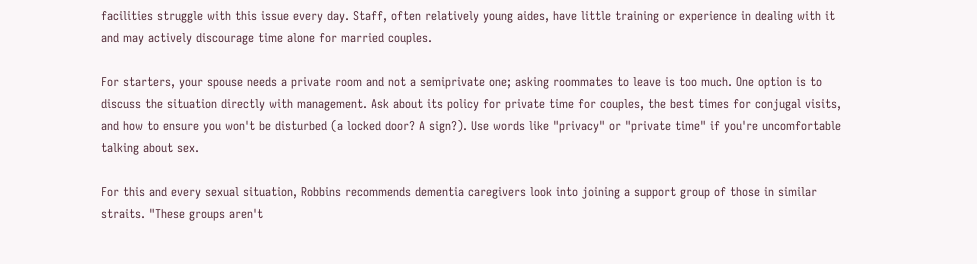facilities struggle with this issue every day. Staff, often relatively young aides, have little training or experience in dealing with it and may actively discourage time alone for married couples.

For starters, your spouse needs a private room and not a semiprivate one; asking roommates to leave is too much. One option is to discuss the situation directly with management. Ask about its policy for private time for couples, the best times for conjugal visits, and how to ensure you won't be disturbed (a locked door? A sign?). Use words like "privacy" or "private time" if you're uncomfortable talking about sex.

For this and every sexual situation, Robbins recommends dementia caregivers look into joining a support group of those in similar straits. "These groups aren't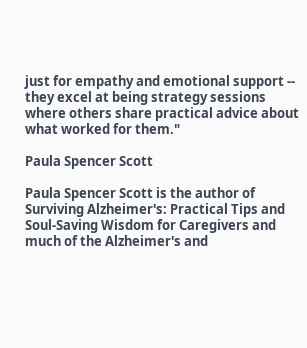just for empathy and emotional support -- they excel at being strategy sessions where others share practical advice about what worked for them."

Paula Spencer Scott

Paula Spencer Scott is the author of Surviving Alzheimer's: Practical Tips and Soul-Saving Wisdom for Caregivers and much of the Alzheimer's and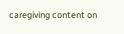caregiving content on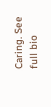Caring. See full bio